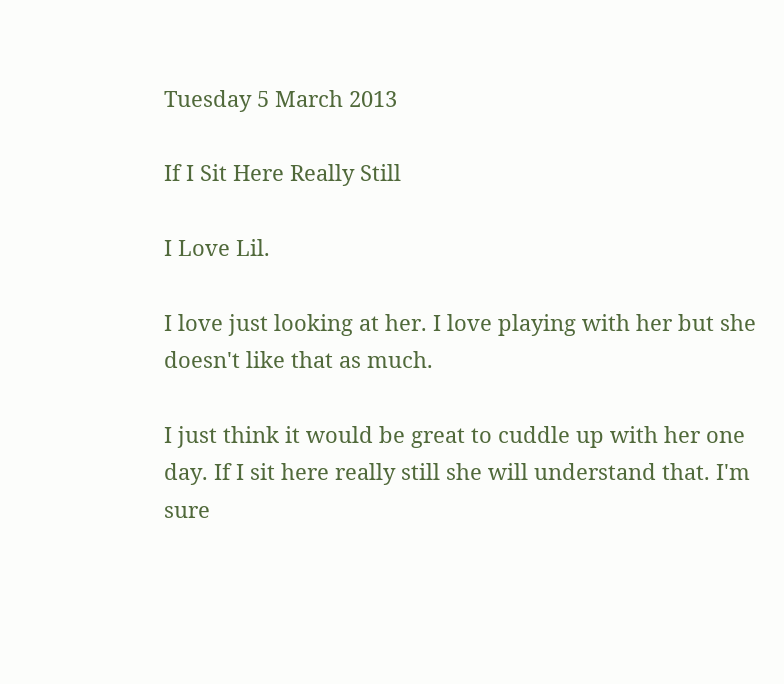Tuesday 5 March 2013

If I Sit Here Really Still

I Love Lil.

I love just looking at her. I love playing with her but she doesn't like that as much.

I just think it would be great to cuddle up with her one day. If I sit here really still she will understand that. I'm sure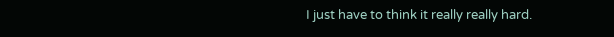I just have to think it really really hard.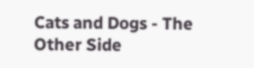Cats and Dogs - The Other Side